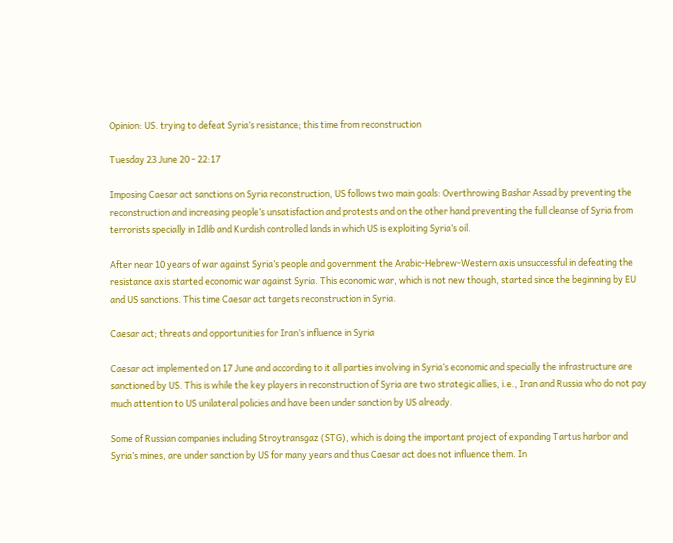Opinion: US. trying to defeat Syria’s resistance; this time from reconstruction

Tuesday 23 June 20 - 22:17

Imposing Caesar act sanctions on Syria reconstruction, US follows two main goals: Overthrowing Bashar Assad by preventing the reconstruction and increasing people’s unsatisfaction and protests and on the other hand preventing the full cleanse of Syria from terrorists specially in Idlib and Kurdish controlled lands in which US is exploiting Syria’s oil.

After near 10 years of war against Syria’s people and government the Arabic-Hebrew-Western axis unsuccessful in defeating the resistance axis started economic war against Syria. This economic war, which is not new though, started since the beginning by EU and US sanctions. This time Caesar act targets reconstruction in Syria.

Caesar act; threats and opportunities for Iran’s influence in Syria

Caesar act implemented on 17 June and according to it all parties involving in Syria’s economic and specially the infrastructure are sanctioned by US. This is while the key players in reconstruction of Syria are two strategic allies, i.e., Iran and Russia who do not pay much attention to US unilateral policies and have been under sanction by US already.

Some of Russian companies including Stroytransgaz (STG), which is doing the important project of expanding Tartus harbor and Syria’s mines, are under sanction by US for many years and thus Caesar act does not influence them. In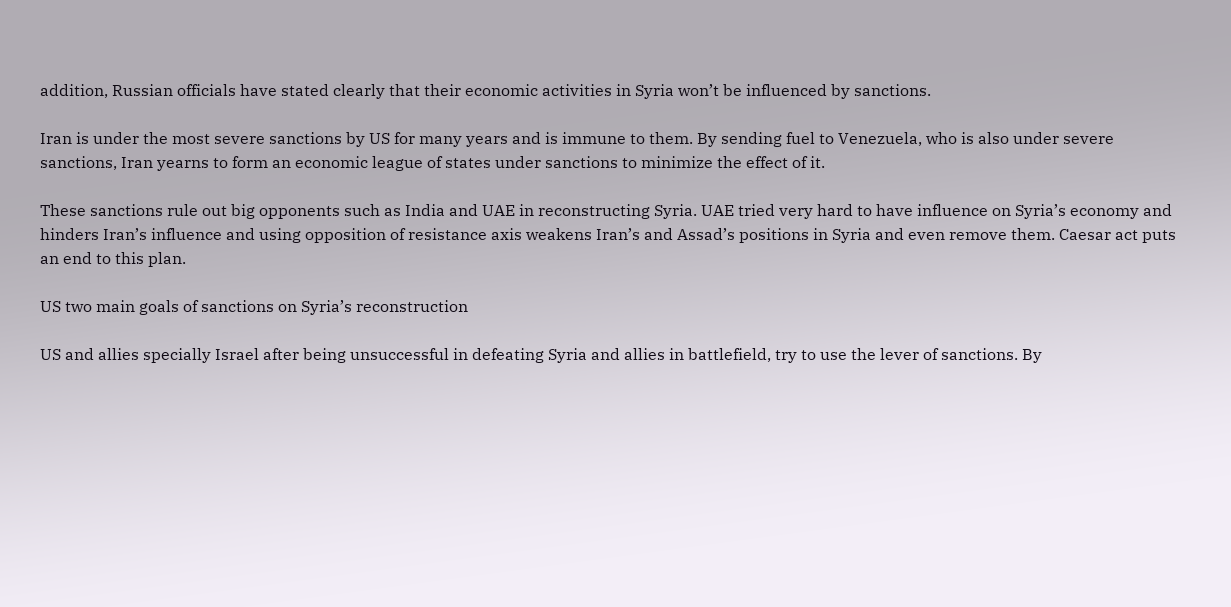addition, Russian officials have stated clearly that their economic activities in Syria won’t be influenced by sanctions.

Iran is under the most severe sanctions by US for many years and is immune to them. By sending fuel to Venezuela, who is also under severe sanctions, Iran yearns to form an economic league of states under sanctions to minimize the effect of it.

These sanctions rule out big opponents such as India and UAE in reconstructing Syria. UAE tried very hard to have influence on Syria’s economy and hinders Iran’s influence and using opposition of resistance axis weakens Iran’s and Assad’s positions in Syria and even remove them. Caesar act puts an end to this plan.

US two main goals of sanctions on Syria’s reconstruction

US and allies specially Israel after being unsuccessful in defeating Syria and allies in battlefield, try to use the lever of sanctions. By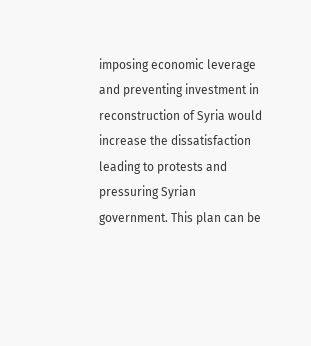imposing economic leverage and preventing investment in reconstruction of Syria would increase the dissatisfaction leading to protests and pressuring Syrian government. This plan can be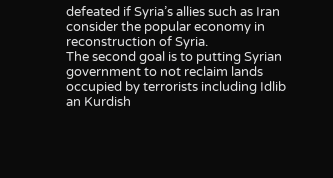defeated if Syria’s allies such as Iran consider the popular economy in reconstruction of Syria.
The second goal is to putting Syrian government to not reclaim lands occupied by terrorists including Idlib an Kurdish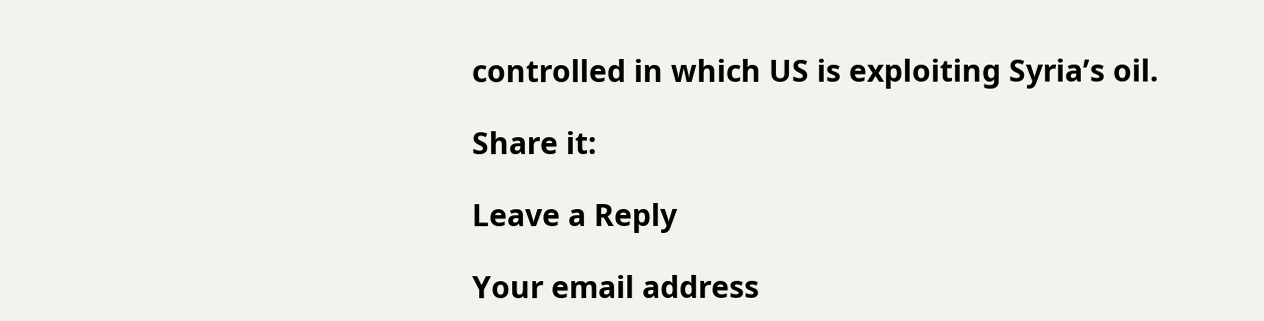controlled in which US is exploiting Syria’s oil.

Share it:

Leave a Reply

Your email address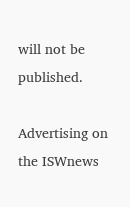will not be published.

Advertising on the ISWnews